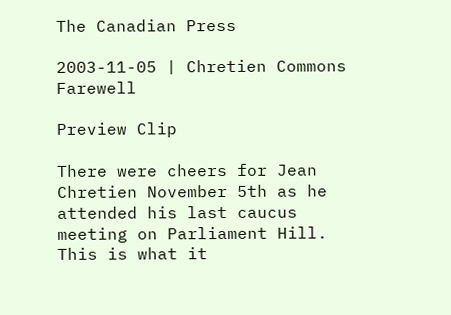The Canadian Press

2003-11-05 | Chretien Commons Farewell

Preview Clip

There were cheers for Jean Chretien November 5th as he attended his last caucus meeting on Parliament Hill. This is what it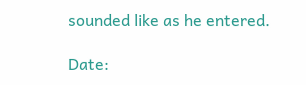sounded like as he entered.

Date: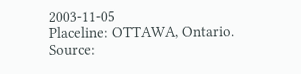2003-11-05
Placeline: OTTAWA, Ontario.
Source: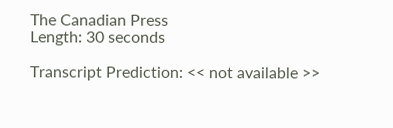The Canadian Press
Length: 30 seconds

Transcript Prediction: << not available >>